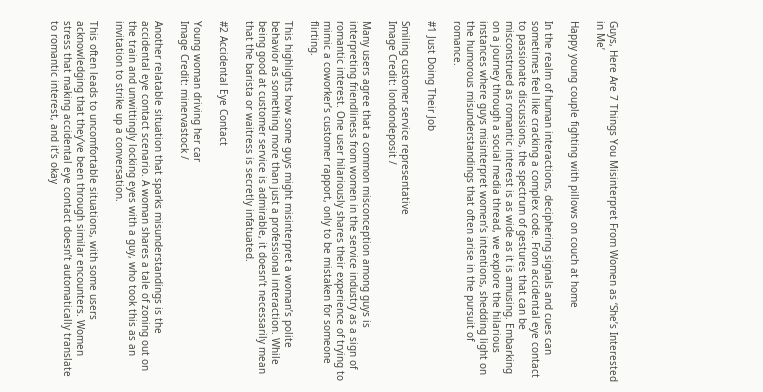Guys, Here Are 7 Things You Misinterpret From Women as ‘She’s Interested in Me’

Happy young couple fighting with pillows on couch at home

In the realm of human interactions, deciphering signals and cues can sometimes feel like cracking a complex code. From accidental eye contact to passionate discussions, the spectrum of gestures that can be misconstrued as romantic interest is as wide as it is amusing. Embarking on a journey through a social media thread, we explore the hilarious instances where guys misinterpret women’s intentions, shedding light on the humorous misunderstandings that often arise in the pursuit of romance.

#1 Just Doing Their Job

Smiling customer service representative
Image Credit: londondeposit /

Many users agree that a common misconception among guys is interpreting friendliness from women in the service industry as a sign of romantic interest. One user hilariously shares their experience of trying to mimic a coworker’s customer rapport, only to be mistaken for someone flirting.

This highlights how some guys might misinterpret a woman’s polite behavior as something more than just a professional interaction. While being good at customer service is admirable, it doesn’t necessarily mean that the barista or waitress is secretly infatuated.

#2 Accidental Eye Contact

Young woman driving her car
Image Credit: minervastock /

Another relatable situation that sparks misunderstandings is the accidental eye contact scenario. A woman shares a tale of zoning out on the train and unwittingly locking eyes with a guy, who took this as an invitation to strike up a conversation.

This often leads to uncomfortable situations, with some users acknowledging that they’ve been through similar encounters. Women stress that making accidental eye contact doesn’t automatically translate to romantic interest, and it’s okay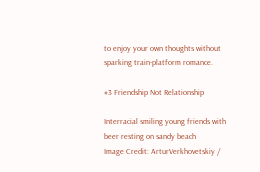to enjoy your own thoughts without sparking train-platform romance.

#3 Friendship Not Relationship

Interracial smiling young friends with beer resting on sandy beach
Image Credit: ArturVerkhovetskiy /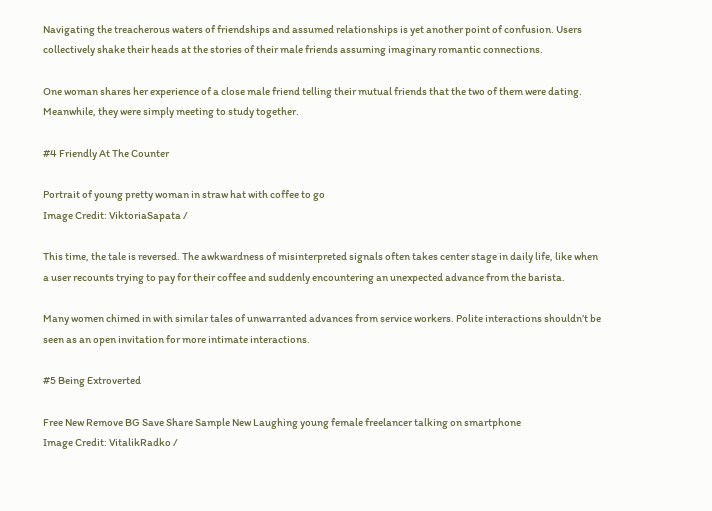Navigating the treacherous waters of friendships and assumed relationships is yet another point of confusion. Users collectively shake their heads at the stories of their male friends assuming imaginary romantic connections.

One woman shares her experience of a close male friend telling their mutual friends that the two of them were dating. Meanwhile, they were simply meeting to study together.

#4 Friendly At The Counter

Portrait of young pretty woman in straw hat with coffee to go
Image Credit: ViktoriaSapata /

This time, the tale is reversed. The awkwardness of misinterpreted signals often takes center stage in daily life, like when a user recounts trying to pay for their coffee and suddenly encountering an unexpected advance from the barista.

Many women chimed in with similar tales of unwarranted advances from service workers. Polite interactions shouldn’t be seen as an open invitation for more intimate interactions.

#5 Being Extroverted

Free New Remove BG Save Share Sample New Laughing young female freelancer talking on smartphone
Image Credit: VitalikRadko /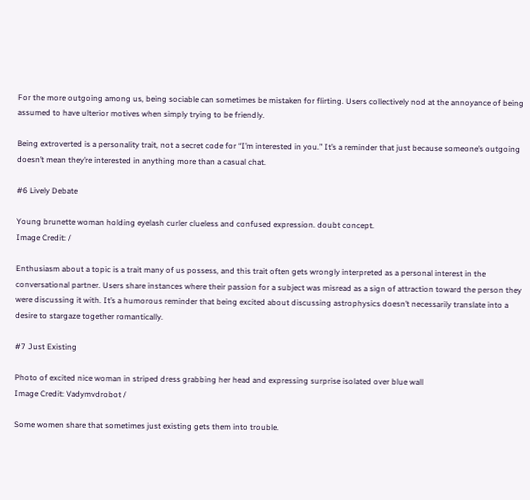For the more outgoing among us, being sociable can sometimes be mistaken for flirting. Users collectively nod at the annoyance of being assumed to have ulterior motives when simply trying to be friendly.

Being extroverted is a personality trait, not a secret code for “I’m interested in you.” It’s a reminder that just because someone’s outgoing doesn’t mean they’re interested in anything more than a casual chat.

#6 Lively Debate

Young brunette woman holding eyelash curler clueless and confused expression. doubt concept.
Image Credit: /

Enthusiasm about a topic is a trait many of us possess, and this trait often gets wrongly interpreted as a personal interest in the conversational partner. Users share instances where their passion for a subject was misread as a sign of attraction toward the person they were discussing it with. It’s a humorous reminder that being excited about discussing astrophysics doesn’t necessarily translate into a desire to stargaze together romantically.

#7 Just Existing

Photo of excited nice woman in striped dress grabbing her head and expressing surprise isolated over blue wall
Image Credit: Vadymvdrobot /

Some women share that sometimes just existing gets them into trouble.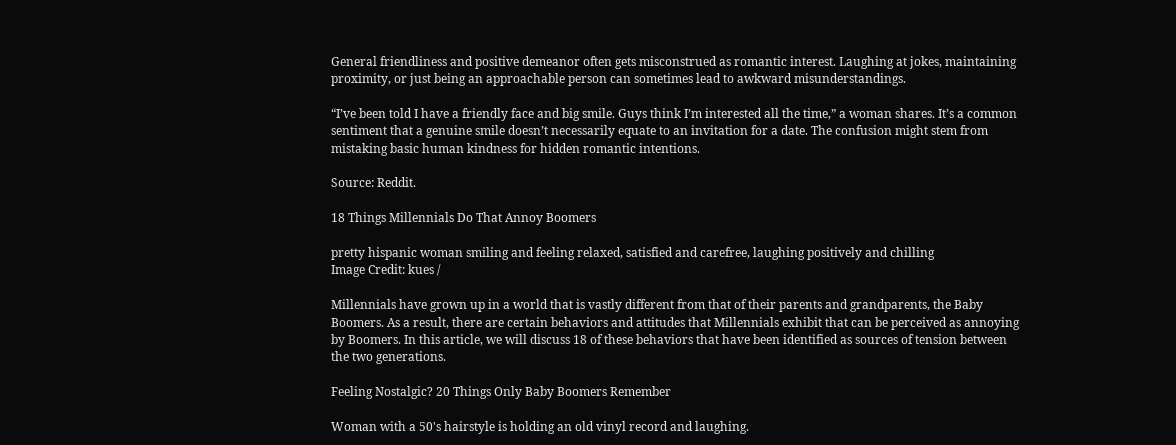General friendliness and positive demeanor often gets misconstrued as romantic interest. Laughing at jokes, maintaining proximity, or just being an approachable person can sometimes lead to awkward misunderstandings.

“I’ve been told I have a friendly face and big smile. Guys think I’m interested all the time,” a woman shares. It’s a common sentiment that a genuine smile doesn’t necessarily equate to an invitation for a date. The confusion might stem from mistaking basic human kindness for hidden romantic intentions.

Source: Reddit.

18 Things Millennials Do That Annoy Boomers

pretty hispanic woman smiling and feeling relaxed, satisfied and carefree, laughing positively and chilling
Image Credit: kues /

Millennials have grown up in a world that is vastly different from that of their parents and grandparents, the Baby Boomers. As a result, there are certain behaviors and attitudes that Millennials exhibit that can be perceived as annoying by Boomers. In this article, we will discuss 18 of these behaviors that have been identified as sources of tension between the two generations.

Feeling Nostalgic? 20 Things Only Baby Boomers Remember

Woman with a 50's hairstyle is holding an old vinyl record and laughing.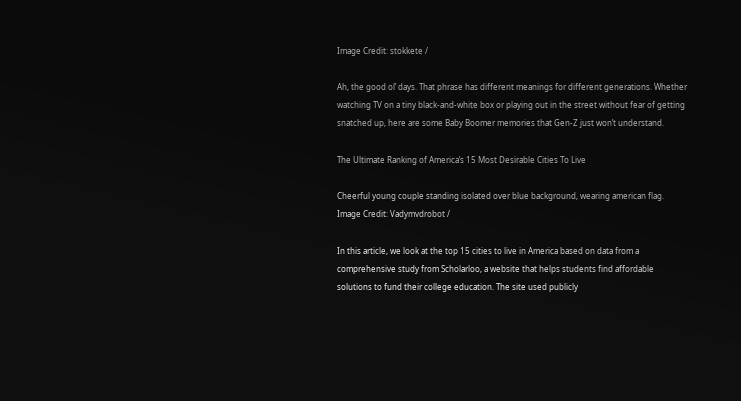Image Credit: stokkete /

Ah, the good ol’ days. That phrase has different meanings for different generations. Whether watching TV on a tiny black-and-white box or playing out in the street without fear of getting snatched up, here are some Baby Boomer memories that Gen-Z just won’t understand.

The Ultimate Ranking of America’s 15 Most Desirable Cities To Live

Cheerful young couple standing isolated over blue background, wearing american flag.
Image Credit: Vadymvdrobot /

In this article, we look at the top 15 cities to live in America based on data from a comprehensive study from Scholarloo, a website that helps students find affordable solutions to fund their college education. The site used publicly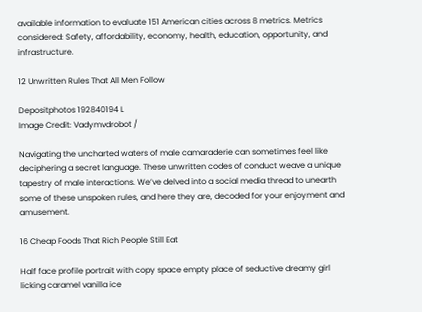available information to evaluate 151 American cities across 8 metrics. Metrics considered: Safety, affordability, economy, health, education, opportunity, and infrastructure.

12 Unwritten Rules That All Men Follow

Depositphotos 192840194 L
Image Credit: Vadymvdrobot /

Navigating the uncharted waters of male camaraderie can sometimes feel like deciphering a secret language. These unwritten codes of conduct weave a unique tapestry of male interactions. We’ve delved into a social media thread to unearth some of these unspoken rules, and here they are, decoded for your enjoyment and amusement.

16 Cheap Foods That Rich People Still Eat

Half face profile portrait with copy space empty place of seductive dreamy girl licking caramel vanilla ice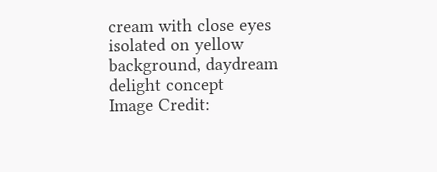cream with close eyes isolated on yellow background, daydream delight concept
Image Credit: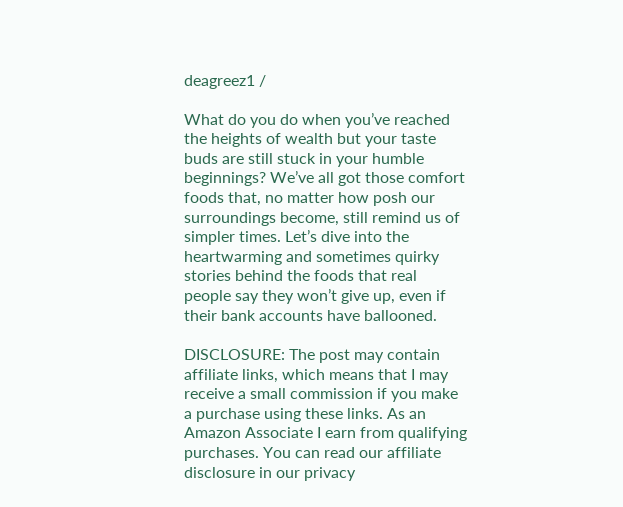deagreez1 /

What do you do when you’ve reached the heights of wealth but your taste buds are still stuck in your humble beginnings? We’ve all got those comfort foods that, no matter how posh our surroundings become, still remind us of simpler times. Let’s dive into the heartwarming and sometimes quirky stories behind the foods that real people say they won’t give up, even if their bank accounts have ballooned.

DISCLOSURE: The post may contain affiliate links, which means that I may receive a small commission if you make a purchase using these links. As an Amazon Associate I earn from qualifying purchases. You can read our affiliate disclosure in our privacy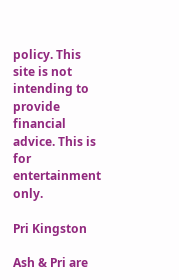policy. This site is not intending to provide financial advice. This is for entertainment only.

Pri Kingston

Ash & Pri are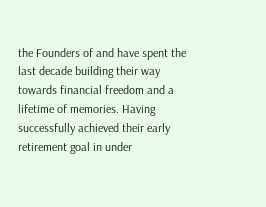the Founders of and have spent the last decade building their way towards financial freedom and a lifetime of memories. Having successfully achieved their early retirement goal in under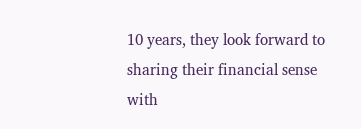10 years, they look forward to sharing their financial sense with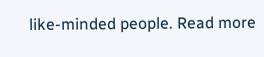like-minded people. Read more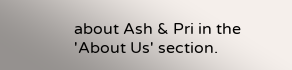about Ash & Pri in the 'About Us' section.